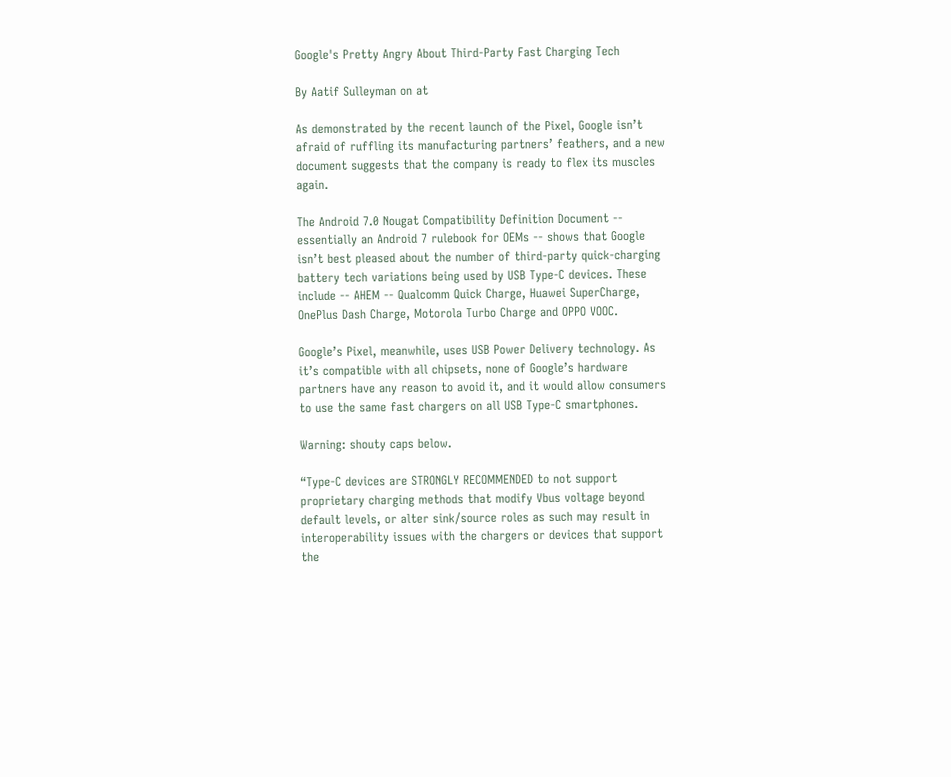Google's Pretty Angry About Third-Party Fast Charging Tech

By Aatif Sulleyman on at

As demonstrated by the recent launch of the Pixel, Google isn’t afraid of ruffling its manufacturing partners’ feathers, and a new document suggests that the company is ready to flex its muscles again.

The Android 7.0 Nougat Compatibility Definition Document -- essentially an Android 7 rulebook for OEMs -- shows that Google isn’t best pleased about the number of third-party quick-charging battery tech variations being used by USB Type-C devices. These include -- AHEM -- Qualcomm Quick Charge, Huawei SuperCharge, OnePlus Dash Charge, Motorola Turbo Charge and OPPO VOOC.

Google’s Pixel, meanwhile, uses USB Power Delivery technology. As it’s compatible with all chipsets, none of Google’s hardware partners have any reason to avoid it, and it would allow consumers to use the same fast chargers on all USB Type-C smartphones.

Warning: shouty caps below.

“Type-C devices are STRONGLY RECOMMENDED to not support proprietary charging methods that modify Vbus voltage beyond default levels, or alter sink/source roles as such may result in interoperability issues with the chargers or devices that support the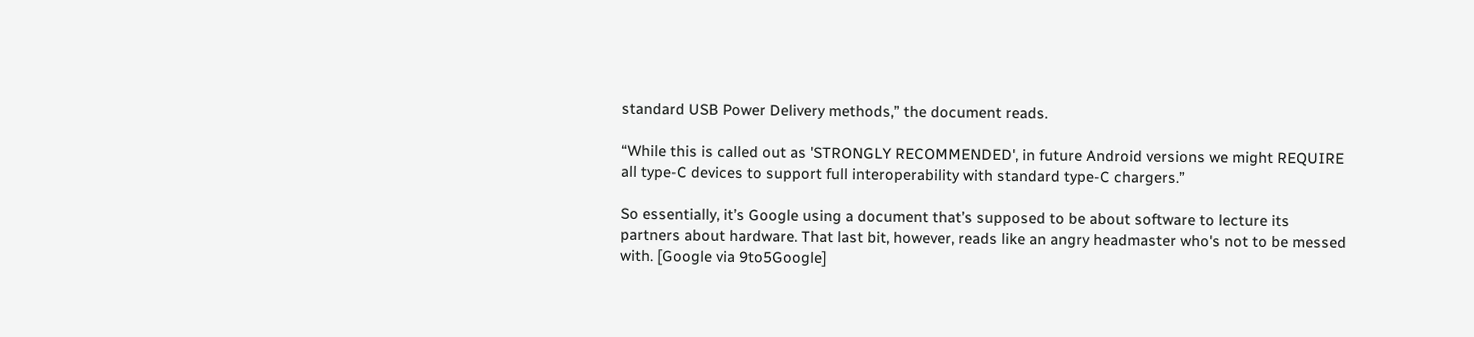standard USB Power Delivery methods,” the document reads.

“While this is called out as 'STRONGLY RECOMMENDED', in future Android versions we might REQUIRE all type-C devices to support full interoperability with standard type-C chargers.”

So essentially, it’s Google using a document that’s supposed to be about software to lecture its partners about hardware. That last bit, however, reads like an angry headmaster who's not to be messed with. [Google via 9to5Google]